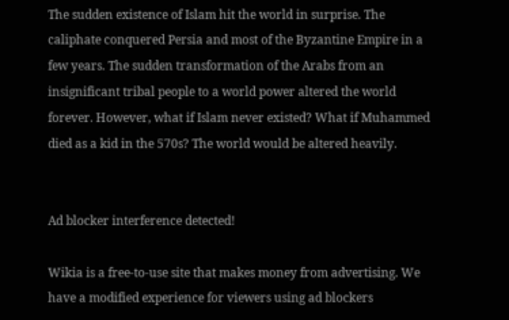The sudden existence of Islam hit the world in surprise. The caliphate conquered Persia and most of the Byzantine Empire in a few years. The sudden transformation of the Arabs from an insignificant tribal people to a world power altered the world forever. However, what if Islam never existed? What if Muhammed died as a kid in the 570s? The world would be altered heavily.


Ad blocker interference detected!

Wikia is a free-to-use site that makes money from advertising. We have a modified experience for viewers using ad blockers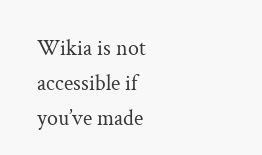Wikia is not accessible if you’ve made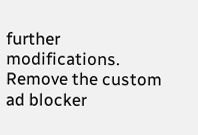further modifications. Remove the custom ad blocker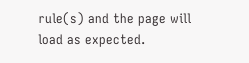rule(s) and the page will load as expected.